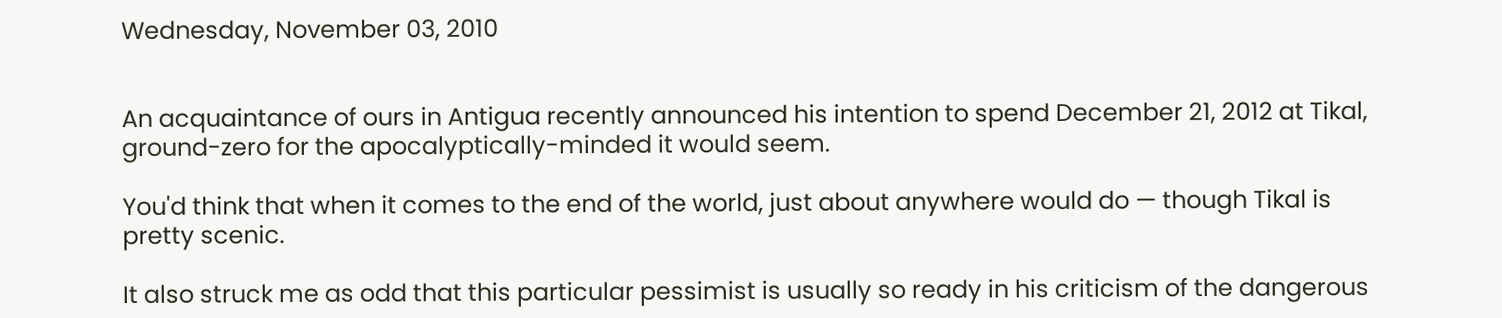Wednesday, November 03, 2010


An acquaintance of ours in Antigua recently announced his intention to spend December 21, 2012 at Tikal, ground-zero for the apocalyptically-minded it would seem.

You'd think that when it comes to the end of the world, just about anywhere would do — though Tikal is pretty scenic.

It also struck me as odd that this particular pessimist is usually so ready in his criticism of the dangerous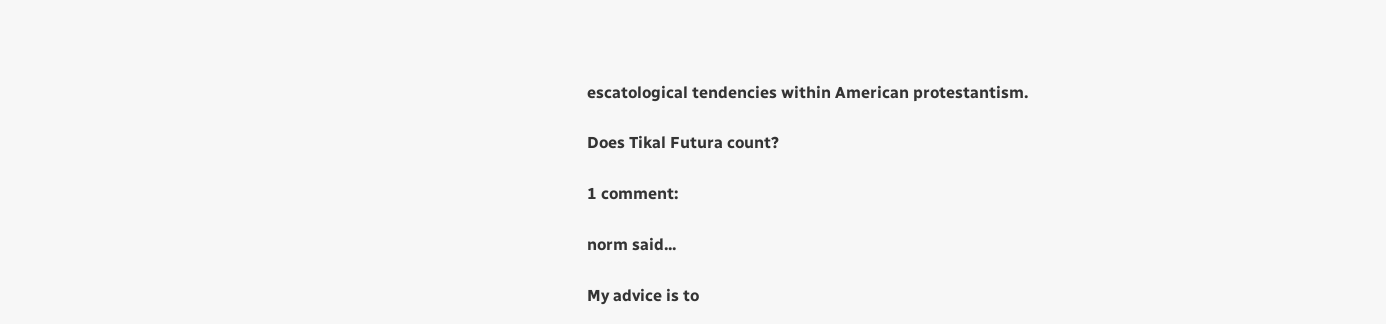escatological tendencies within American protestantism.

Does Tikal Futura count?

1 comment:

norm said...

My advice is to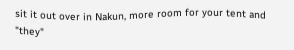sit it out over in Nakun, more room for your tent and "they"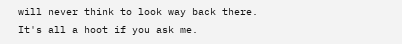will never think to look way back there. It's all a hoot if you ask me.